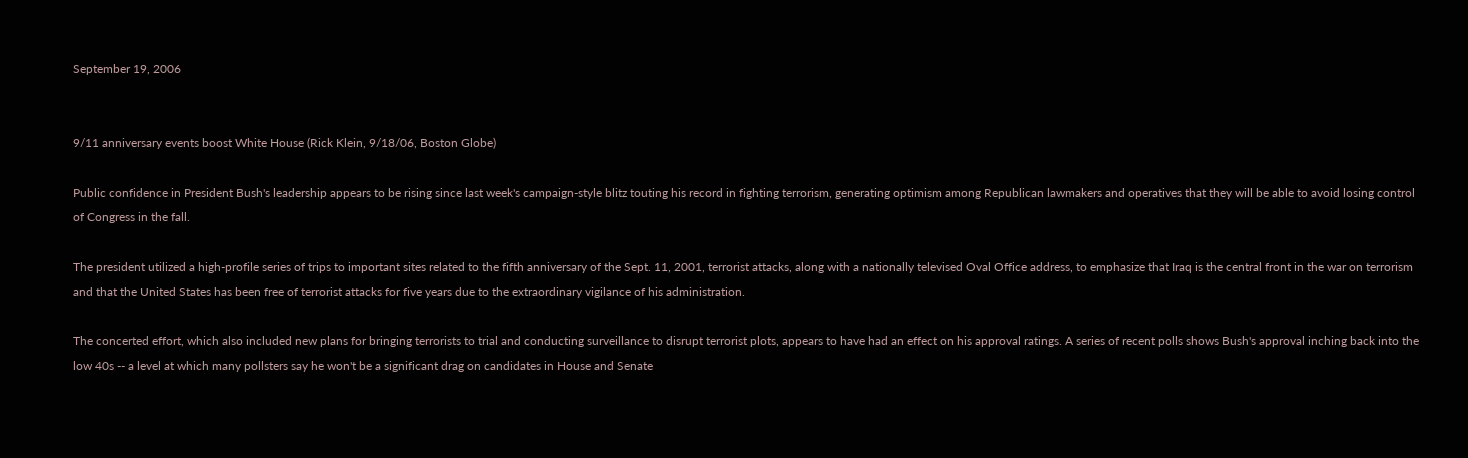September 19, 2006


9/11 anniversary events boost White House (Rick Klein, 9/18/06, Boston Globe)

Public confidence in President Bush's leadership appears to be rising since last week's campaign-style blitz touting his record in fighting terrorism, generating optimism among Republican lawmakers and operatives that they will be able to avoid losing control of Congress in the fall.

The president utilized a high-profile series of trips to important sites related to the fifth anniversary of the Sept. 11, 2001, terrorist attacks, along with a nationally televised Oval Office address, to emphasize that Iraq is the central front in the war on terrorism and that the United States has been free of terrorist attacks for five years due to the extraordinary vigilance of his administration.

The concerted effort, which also included new plans for bringing terrorists to trial and conducting surveillance to disrupt terrorist plots, appears to have had an effect on his approval ratings. A series of recent polls shows Bush's approval inching back into the low 40s -- a level at which many pollsters say he won't be a significant drag on candidates in House and Senate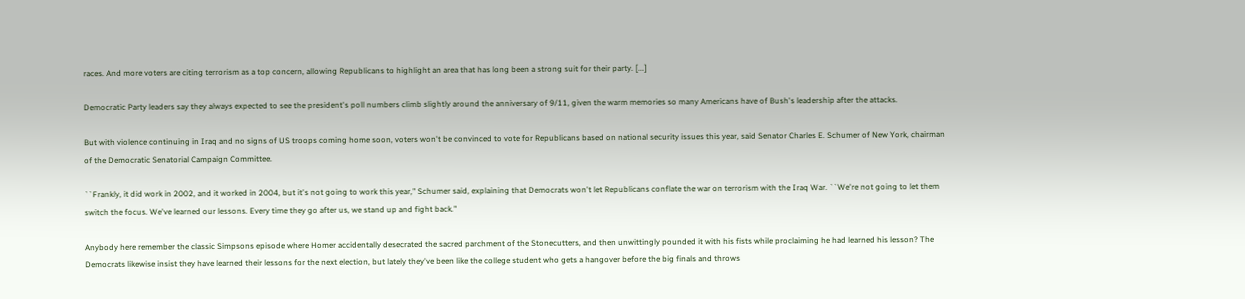races. And more voters are citing terrorism as a top concern, allowing Republicans to highlight an area that has long been a strong suit for their party. [...]

Democratic Party leaders say they always expected to see the president's poll numbers climb slightly around the anniversary of 9/11, given the warm memories so many Americans have of Bush's leadership after the attacks.

But with violence continuing in Iraq and no signs of US troops coming home soon, voters won't be convinced to vote for Republicans based on national security issues this year, said Senator Charles E. Schumer of New York, chairman of the Democratic Senatorial Campaign Committee.

``Frankly, it did work in 2002, and it worked in 2004, but it's not going to work this year," Schumer said, explaining that Democrats won't let Republicans conflate the war on terrorism with the Iraq War. ``We're not going to let them switch the focus. We've learned our lessons. Every time they go after us, we stand up and fight back."

Anybody here remember the classic Simpsons episode where Homer accidentally desecrated the sacred parchment of the Stonecutters, and then unwittingly pounded it with his fists while proclaiming he had learned his lesson? The Democrats likewise insist they have learned their lessons for the next election, but lately they've been like the college student who gets a hangover before the big finals and throws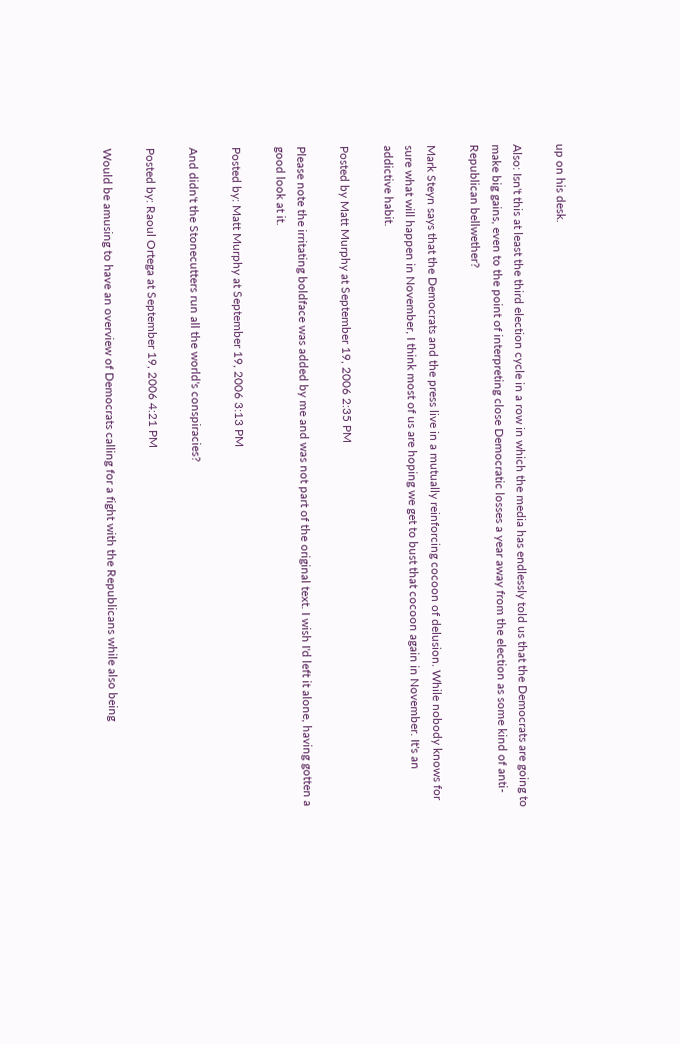up on his desk.

Also: Isn't this at least the third election cycle in a row in which the media has endlessly told us that the Democrats are going to make big gains, even to the point of interpreting close Democratic losses a year away from the election as some kind of anti-Republican bellwether?

Mark Steyn says that the Democrats and the press live in a mutually reinforcing cocoon of delusion. While nobody knows for sure what will happen in November, I think most of us are hoping we get to bust that cocoon again in November. It's an addictive habit.

Posted by Matt Murphy at September 19, 2006 2:35 PM

Please note the irritating boldface was added by me and was not part of the original text. I wish I'd left it alone, having gotten a good look at it.

Posted by: Matt Murphy at September 19, 2006 3:13 PM

And didn't the Stonecutters run all the world's conspiracies?

Posted by: Raoul Ortega at September 19, 2006 4:21 PM

Would be amusing to have an overview of Democrats calling for a fight with the Republicans while also being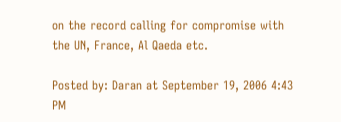on the record calling for compromise with the UN, France, Al Qaeda etc.

Posted by: Daran at September 19, 2006 4:43 PM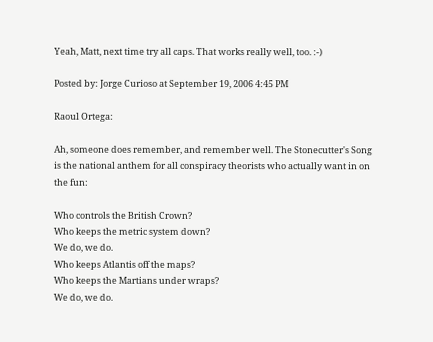Yeah, Matt, next time try all caps. That works really well, too. :-)

Posted by: Jorge Curioso at September 19, 2006 4:45 PM

Raoul Ortega:

Ah, someone does remember, and remember well. The Stonecutter's Song is the national anthem for all conspiracy theorists who actually want in on the fun:

Who controls the British Crown?
Who keeps the metric system down?
We do, we do.
Who keeps Atlantis off the maps?
Who keeps the Martians under wraps?
We do, we do.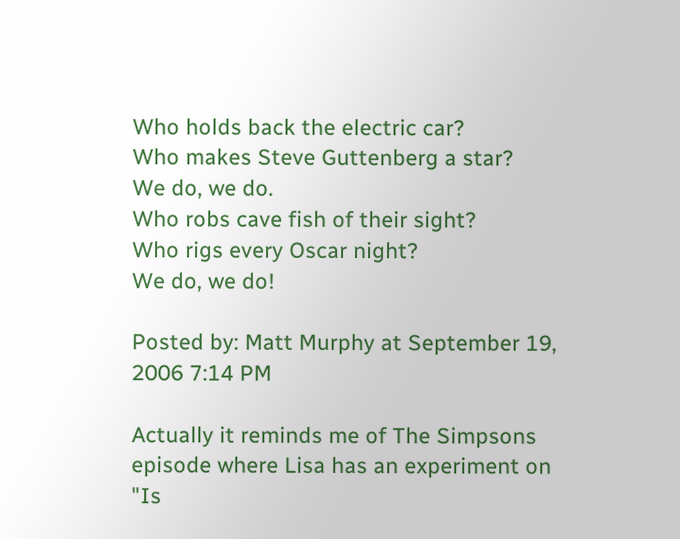Who holds back the electric car?
Who makes Steve Guttenberg a star?
We do, we do.
Who robs cave fish of their sight?
Who rigs every Oscar night?
We do, we do!

Posted by: Matt Murphy at September 19, 2006 7:14 PM

Actually it reminds me of The Simpsons episode where Lisa has an experiment on "Is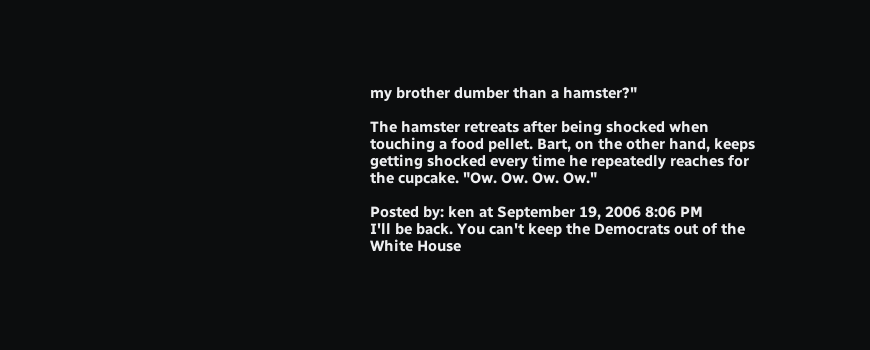my brother dumber than a hamster?"

The hamster retreats after being shocked when touching a food pellet. Bart, on the other hand, keeps getting shocked every time he repeatedly reaches for the cupcake. "Ow. Ow. Ow. Ow."

Posted by: ken at September 19, 2006 8:06 PM
I'll be back. You can't keep the Democrats out of the White House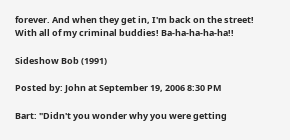forever. And when they get in, I'm back on the street! With all of my criminal buddies! Ba-ha-ha-ha-ha!!

Sideshow Bob (1991)

Posted by: John at September 19, 2006 8:30 PM

Bart: "Didn't you wonder why you were getting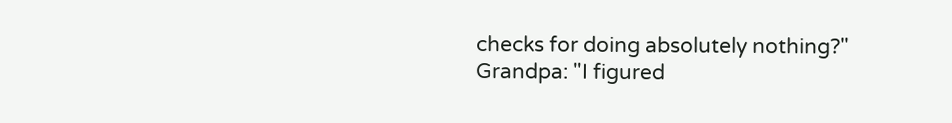checks for doing absolutely nothing?"
Grandpa: "I figured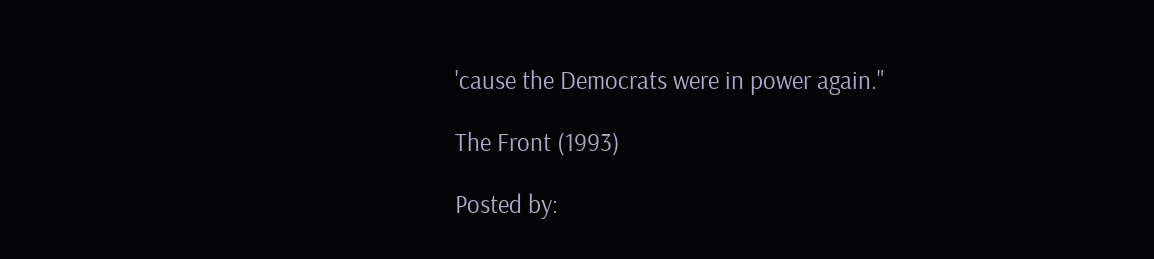'cause the Democrats were in power again."

The Front (1993)

Posted by: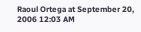Raoul Ortega at September 20, 2006 12:03 AM